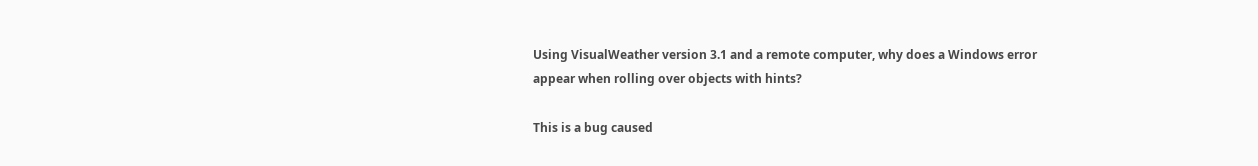Using VisualWeather version 3.1 and a remote computer, why does a Windows error appear when rolling over objects with hints?

This is a bug caused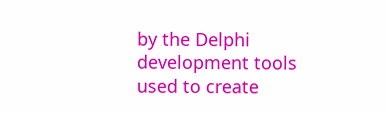by the Delphi development tools used to create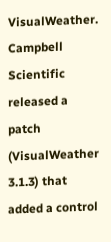VisualWeather. Campbell Scientific released a patch (VisualWeather 3.1.3) that added a control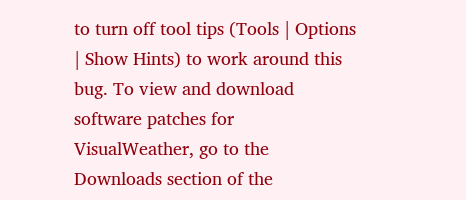to turn off tool tips (Tools | Options | Show Hints) to work around this bug. To view and download software patches for VisualWeather, go to the Downloads section of the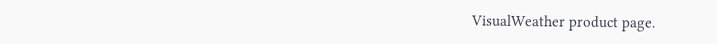VisualWeather product page.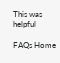This was helpful

FAQs Home